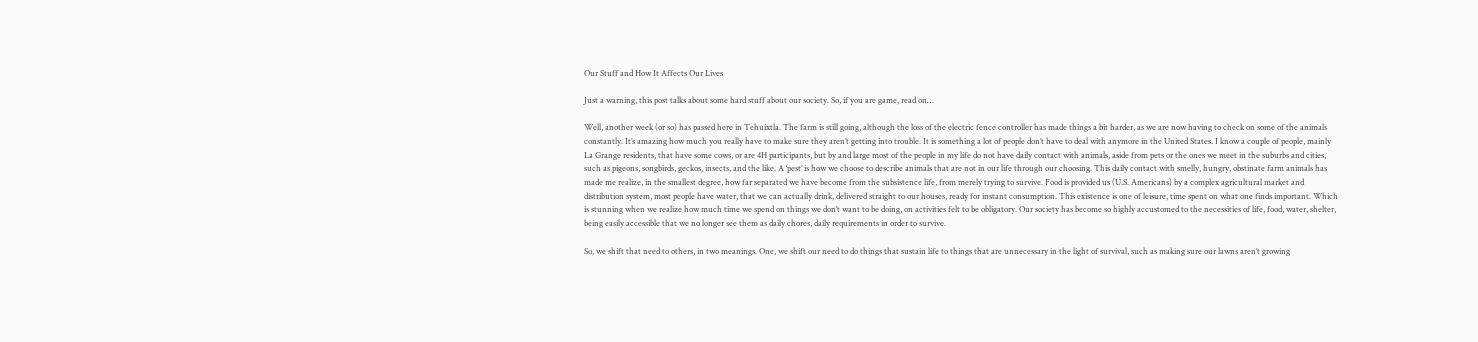Our Stuff and How It Affects Our Lives

Just a warning, this post talks about some hard stuff about our society. So, if you are game, read on…

Well, another week (or so) has passed here in Tehuixtla. The farm is still going, although the loss of the electric fence controller has made things a bit harder, as we are now having to check on some of the animals constantly. It’s amazing how much you really have to make sure they aren’t getting into trouble. It is something a lot of people don’t have to deal with anymore in the United States. I know a couple of people, mainly La Grange residents, that have some cows, or are 4H participants, but by and large most of the people in my life do not have daily contact with animals, aside from pets or the ones we meet in the suburbs and cities, such as pigeons, songbirds, geckos, insects, and the like. A ‘pest’ is how we choose to describe animals that are not in our life through our choosing. This daily contact with smelly, hungry, obstinate farm animals has made me realize, in the smallest degree, how far separated we have become from the subsistence life, from merely trying to survive. Food is provided us (U.S. Americans) by a complex agricultural market and distribution system, most people have water, that we can actually drink, delivered straight to our houses, ready for instant consumption. This existence is one of leisure, time spent on what one finds important. Which is stunning when we realize how much time we spend on things we don’t want to be doing, on activities felt to be obligatory. Our society has become so highly accustomed to the necessities of life, food, water, shelter, being easily accessible that we no longer see them as daily chores, daily requirements in order to survive.

So, we shift that need to others, in two meanings. One, we shift our need to do things that sustain life to things that are unnecessary in the light of survival, such as making sure our lawns aren’t growing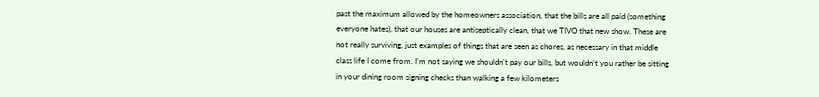past the maximum allowed by the homeowners association, that the bills are all paid (something everyone hates), that our houses are antiseptically clean, that we TIVO that new show. These are not really surviving, just examples of things that are seen as chores, as necessary in that middle class life I come from. I’m not saying we shouldn’t pay our bills, but wouldn’t you rather be sitting in your dining room signing checks than walking a few kilometers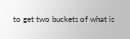to get two buckets of what is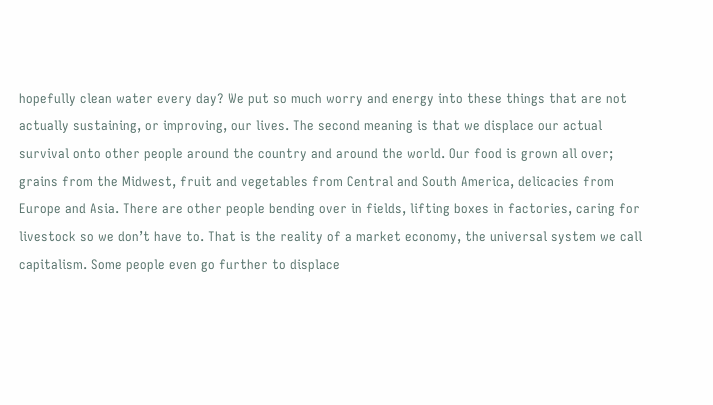hopefully clean water every day? We put so much worry and energy into these things that are not actually sustaining, or improving, our lives. The second meaning is that we displace our actual survival onto other people around the country and around the world. Our food is grown all over; grains from the Midwest, fruit and vegetables from Central and South America, delicacies from Europe and Asia. There are other people bending over in fields, lifting boxes in factories, caring for livestock so we don’t have to. That is the reality of a market economy, the universal system we call capitalism. Some people even go further to displace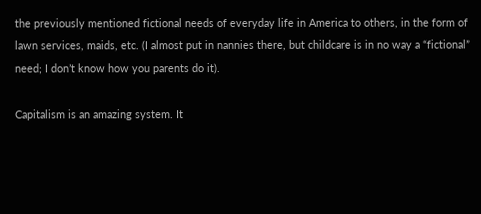the previously mentioned fictional needs of everyday life in America to others, in the form of lawn services, maids, etc. (I almost put in nannies there, but childcare is in no way a “fictional” need; I don’t know how you parents do it).

Capitalism is an amazing system. It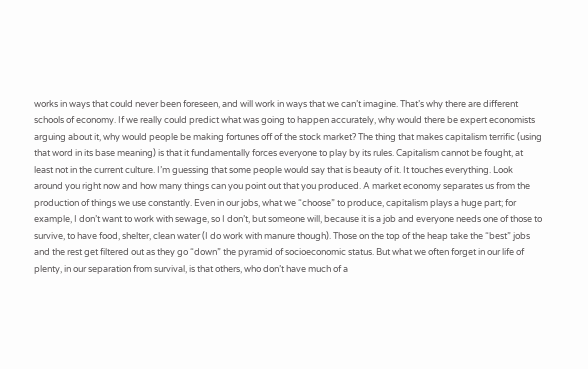works in ways that could never been foreseen, and will work in ways that we can’t imagine. That’s why there are different schools of economy. If we really could predict what was going to happen accurately, why would there be expert economists arguing about it, why would people be making fortunes off of the stock market? The thing that makes capitalism terrific (using that word in its base meaning) is that it fundamentally forces everyone to play by its rules. Capitalism cannot be fought, at least not in the current culture. I’m guessing that some people would say that is beauty of it. It touches everything. Look around you right now and how many things can you point out that you produced. A market economy separates us from the production of things we use constantly. Even in our jobs, what we “choose” to produce, capitalism plays a huge part; for example, I don’t want to work with sewage, so I don’t, but someone will, because it is a job and everyone needs one of those to survive, to have food, shelter, clean water (I do work with manure though). Those on the top of the heap take the “best” jobs and the rest get filtered out as they go “down” the pyramid of socioeconomic status. But what we often forget in our life of plenty, in our separation from survival, is that others, who don’t have much of a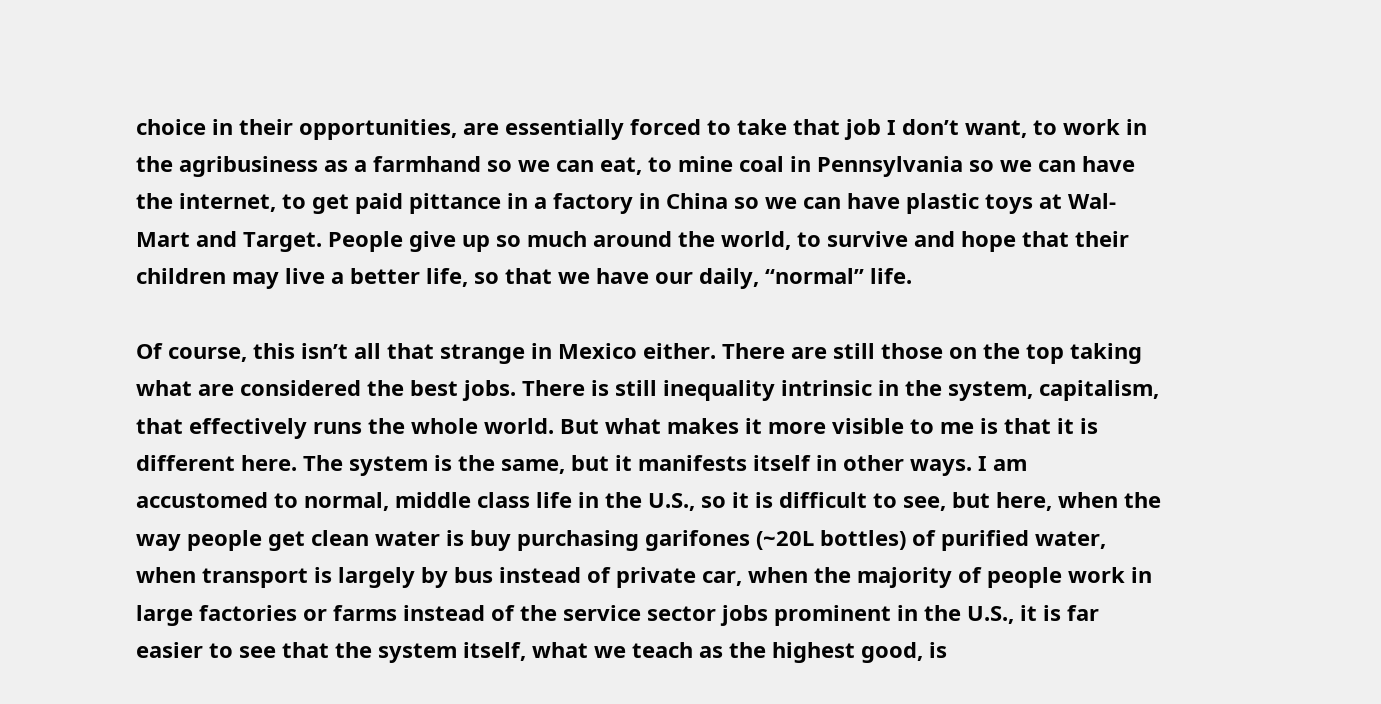choice in their opportunities, are essentially forced to take that job I don’t want, to work in the agribusiness as a farmhand so we can eat, to mine coal in Pennsylvania so we can have the internet, to get paid pittance in a factory in China so we can have plastic toys at Wal-Mart and Target. People give up so much around the world, to survive and hope that their children may live a better life, so that we have our daily, “normal” life.

Of course, this isn’t all that strange in Mexico either. There are still those on the top taking what are considered the best jobs. There is still inequality intrinsic in the system, capitalism, that effectively runs the whole world. But what makes it more visible to me is that it is different here. The system is the same, but it manifests itself in other ways. I am accustomed to normal, middle class life in the U.S., so it is difficult to see, but here, when the way people get clean water is buy purchasing garifones (~20L bottles) of purified water, when transport is largely by bus instead of private car, when the majority of people work in large factories or farms instead of the service sector jobs prominent in the U.S., it is far easier to see that the system itself, what we teach as the highest good, is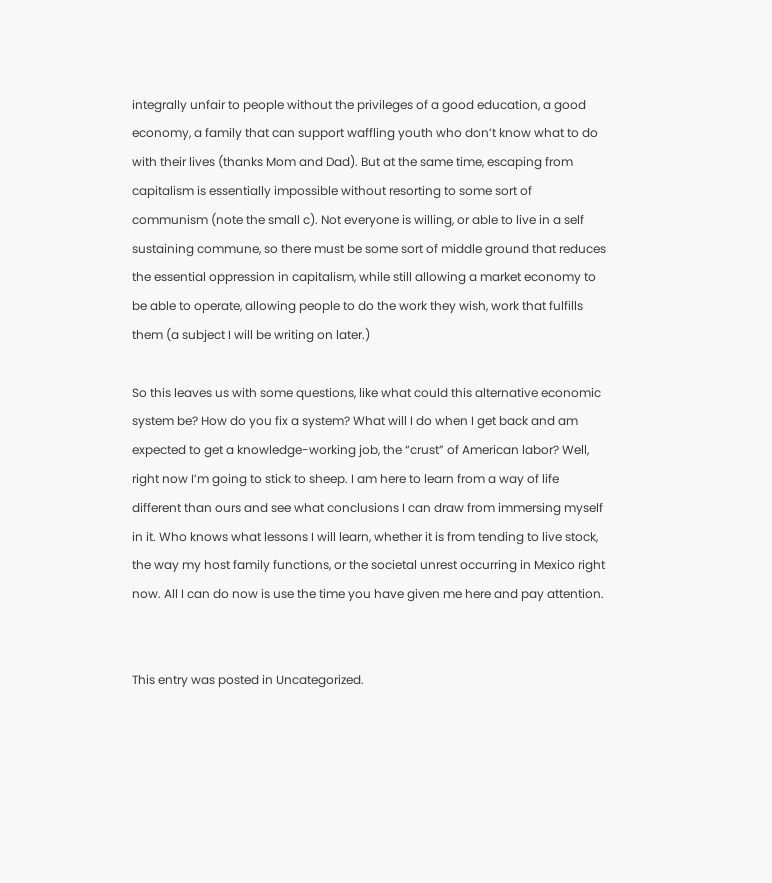integrally unfair to people without the privileges of a good education, a good economy, a family that can support waffling youth who don’t know what to do with their lives (thanks Mom and Dad). But at the same time, escaping from capitalism is essentially impossible without resorting to some sort of communism (note the small c). Not everyone is willing, or able to live in a self sustaining commune, so there must be some sort of middle ground that reduces the essential oppression in capitalism, while still allowing a market economy to be able to operate, allowing people to do the work they wish, work that fulfills them (a subject I will be writing on later.)

So this leaves us with some questions, like what could this alternative economic system be? How do you fix a system? What will I do when I get back and am expected to get a knowledge-working job, the “crust” of American labor? Well, right now I’m going to stick to sheep. I am here to learn from a way of life different than ours and see what conclusions I can draw from immersing myself in it. Who knows what lessons I will learn, whether it is from tending to live stock, the way my host family functions, or the societal unrest occurring in Mexico right now. All I can do now is use the time you have given me here and pay attention.


This entry was posted in Uncategorized.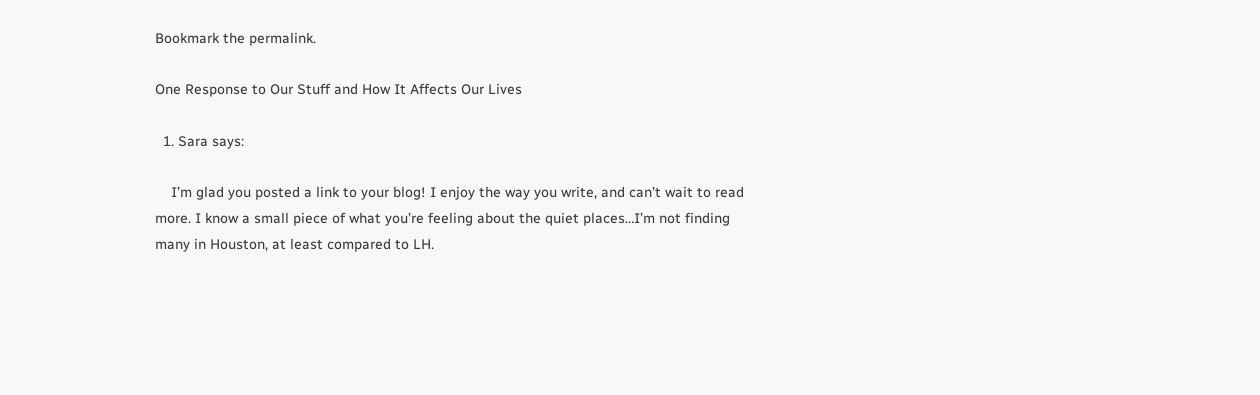Bookmark the permalink.

One Response to Our Stuff and How It Affects Our Lives

  1. Sara says:

    I’m glad you posted a link to your blog! I enjoy the way you write, and can’t wait to read more. I know a small piece of what you’re feeling about the quiet places…I’m not finding many in Houston, at least compared to LH.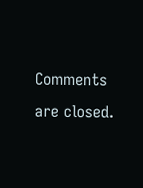Comments are closed.